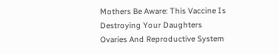Mothers Be Aware: This Vaccine Is Destroying Your Daughters Ovaries And Reproductive System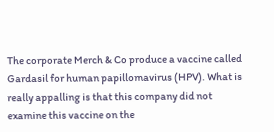The corporate Merch & Co produce a vaccine called Gardasil for human papillomavirus (HPV). What is really appalling is that this company did not examine this vaccine on the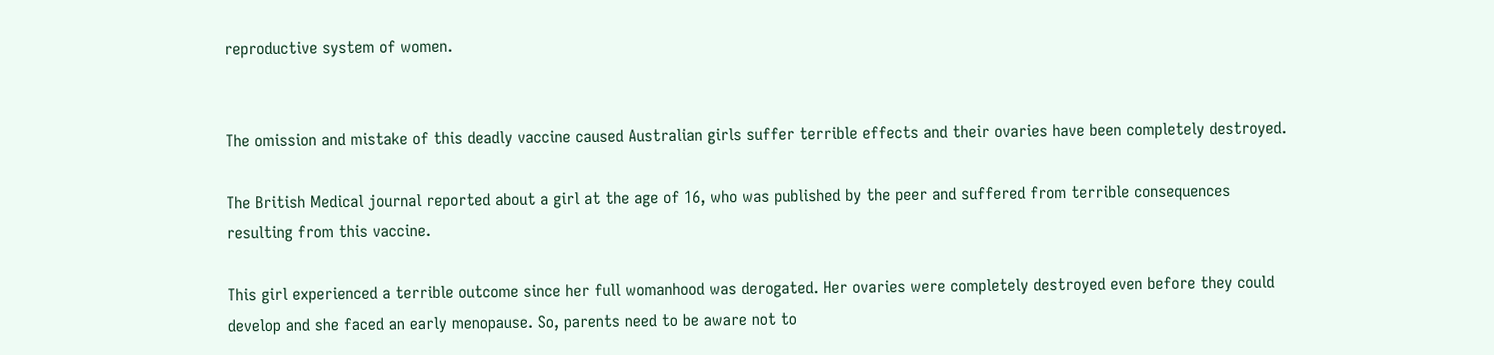reproductive system of women.


The omission and mistake of this deadly vaccine caused Australian girls suffer terrible effects and their ovaries have been completely destroyed.

The British Medical journal reported about a girl at the age of 16, who was published by the peer and suffered from terrible consequences resulting from this vaccine.

This girl experienced a terrible outcome since her full womanhood was derogated. Her ovaries were completely destroyed even before they could develop and she faced an early menopause. So, parents need to be aware not to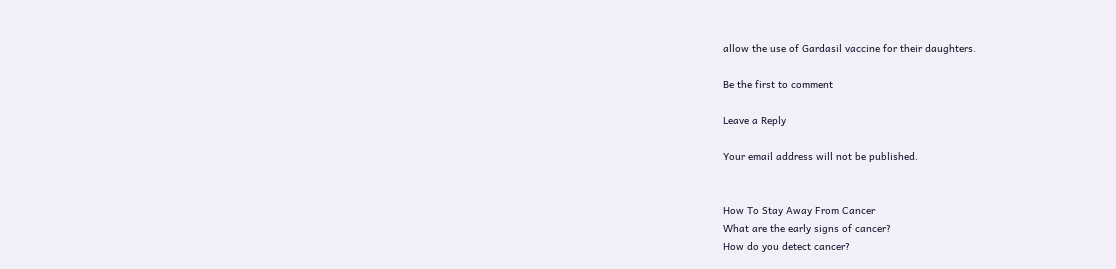allow the use of Gardasil vaccine for their daughters.

Be the first to comment

Leave a Reply

Your email address will not be published.


How To Stay Away From Cancer
What are the early signs of cancer?
How do you detect cancer?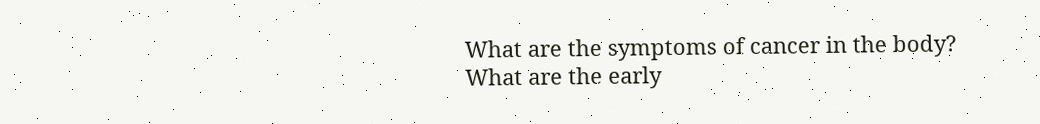What are the symptoms of cancer in the body?
What are the early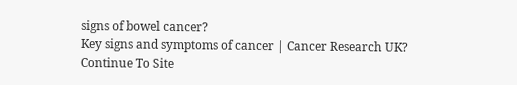signs of bowel cancer?
Key signs and symptoms of cancer | Cancer Research UK?
Continue To Site